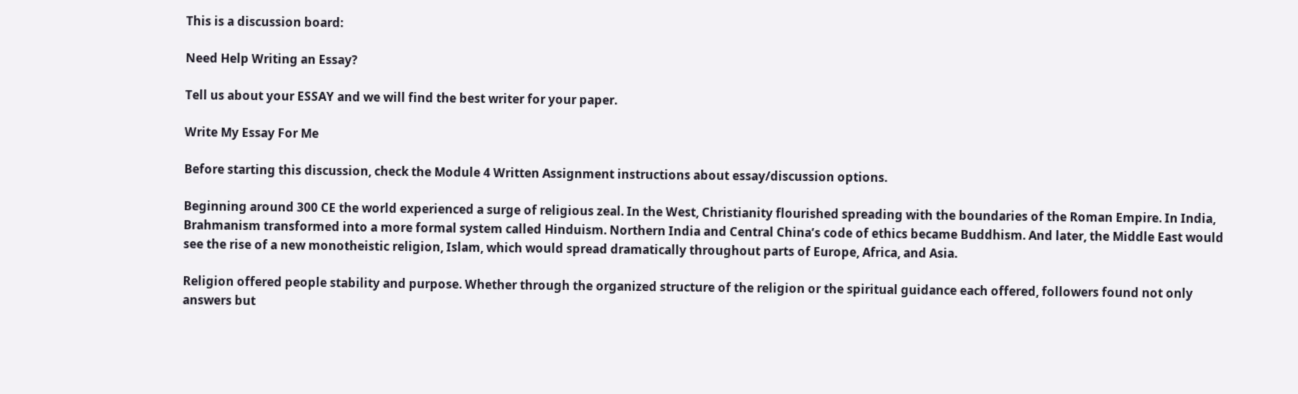This is a discussion board:

Need Help Writing an Essay?

Tell us about your ESSAY and we will find the best writer for your paper.

Write My Essay For Me

Before starting this discussion, check the Module 4 Written Assignment instructions about essay/discussion options.

Beginning around 300 CE the world experienced a surge of religious zeal. In the West, Christianity flourished spreading with the boundaries of the Roman Empire. In India, Brahmanism transformed into a more formal system called Hinduism. Northern India and Central China’s code of ethics became Buddhism. And later, the Middle East would see the rise of a new monotheistic religion, Islam, which would spread dramatically throughout parts of Europe, Africa, and Asia.

Religion offered people stability and purpose. Whether through the organized structure of the religion or the spiritual guidance each offered, followers found not only answers but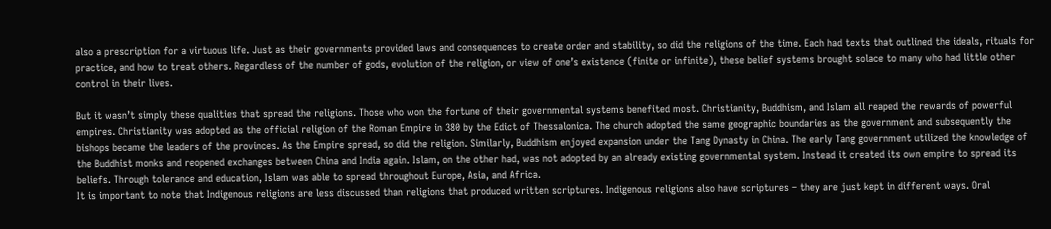also a prescription for a virtuous life. Just as their governments provided laws and consequences to create order and stability, so did the religions of the time. Each had texts that outlined the ideals, rituals for practice, and how to treat others. Regardless of the number of gods, evolution of the religion, or view of one’s existence (finite or infinite), these belief systems brought solace to many who had little other control in their lives.

But it wasn’t simply these qualities that spread the religions. Those who won the fortune of their governmental systems benefited most. Christianity, Buddhism, and Islam all reaped the rewards of powerful empires. Christianity was adopted as the official religion of the Roman Empire in 380 by the Edict of Thessalonica. The church adopted the same geographic boundaries as the government and subsequently the bishops became the leaders of the provinces. As the Empire spread, so did the religion. Similarly, Buddhism enjoyed expansion under the Tang Dynasty in China. The early Tang government utilized the knowledge of the Buddhist monks and reopened exchanges between China and India again. Islam, on the other had, was not adopted by an already existing governmental system. Instead it created its own empire to spread its beliefs. Through tolerance and education, Islam was able to spread throughout Europe, Asia, and Africa.
It is important to note that Indigenous religions are less discussed than religions that produced written scriptures. Indigenous religions also have scriptures – they are just kept in different ways. Oral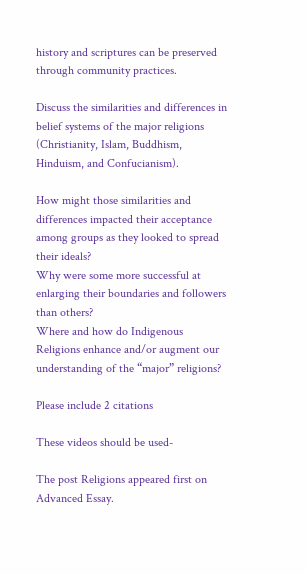history and scriptures can be preserved through community practices.

Discuss the similarities and differences in belief systems of the major religions (Christianity, Islam, Buddhism, Hinduism, and Confucianism).

How might those similarities and differences impacted their acceptance among groups as they looked to spread their ideals?
Why were some more successful at enlarging their boundaries and followers than others?
Where and how do Indigenous Religions enhance and/or augment our understanding of the “major” religions?

Please include 2 citations

These videos should be used-

The post Religions appeared first on Advanced Essay.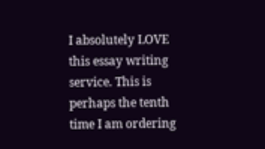I absolutely LOVE this essay writing service. This is perhaps the tenth time I am ordering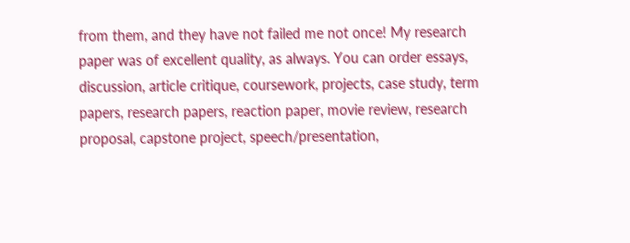from them, and they have not failed me not once! My research paper was of excellent quality, as always. You can order essays, discussion, article critique, coursework, projects, case study, term papers, research papers, reaction paper, movie review, research proposal, capstone project, speech/presentation,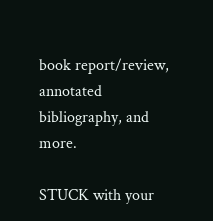book report/review, annotated bibliography, and more.

STUCK with your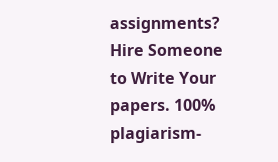assignments? Hire Someone to Write Your papers. 100% plagiarism-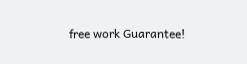free work Guarantee!